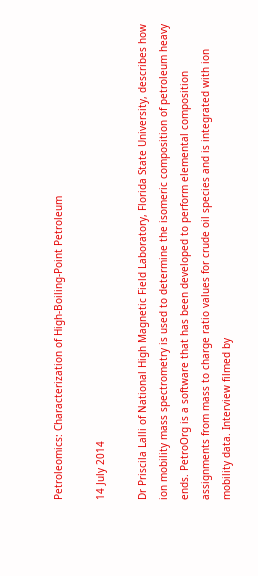Petroleomics: Characterization of High-Boiling-Point Petroleum

14 July 2014

Dr Priscila Lalli of National High Magnetic Field Laboratory, Florida State University, describes how ion mobility mass spectrometry is used to determine the isomeric composition of petroleum heavy ends. PetroOrg is a software that has been developed to perform elemental composition assignments from mass to charge ratio values for crude oil species and is integrated with ion mobility data. Interview filmed by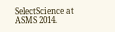SelectScience at ASMS 2014.